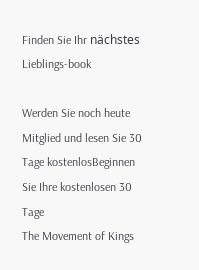Finden Sie Ihr nächstes Lieblings-book

Werden Sie noch heute Mitglied und lesen Sie 30 Tage kostenlosBeginnen Sie Ihre kostenlosen 30 Tage
The Movement of Kings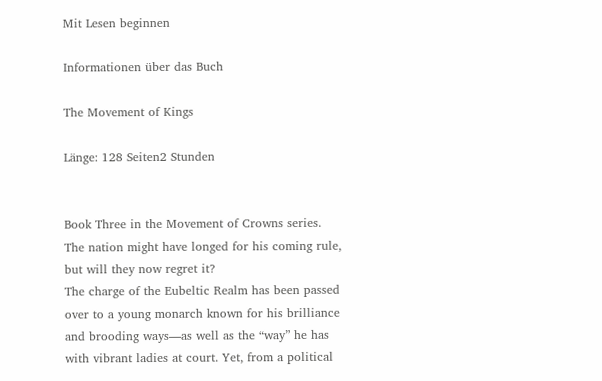Mit Lesen beginnen

Informationen über das Buch

The Movement of Kings

Länge: 128 Seiten2 Stunden


Book Three in the Movement of Crowns series.
The nation might have longed for his coming rule, but will they now regret it?
The charge of the Eubeltic Realm has been passed over to a young monarch known for his brilliance and brooding ways—as well as the “way” he has with vibrant ladies at court. Yet, from a political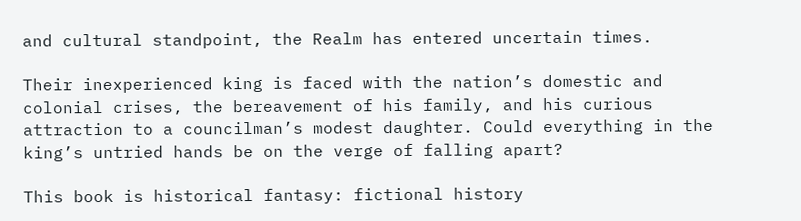and cultural standpoint, the Realm has entered uncertain times.

Their inexperienced king is faced with the nation’s domestic and colonial crises, the bereavement of his family, and his curious attraction to a councilman’s modest daughter. Could everything in the king’s untried hands be on the verge of falling apart?

This book is historical fantasy: fictional history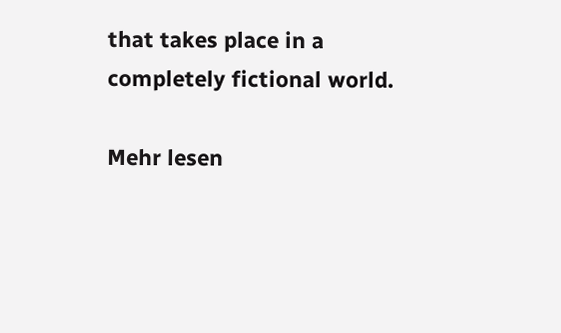that takes place in a completely fictional world.

Mehr lesen